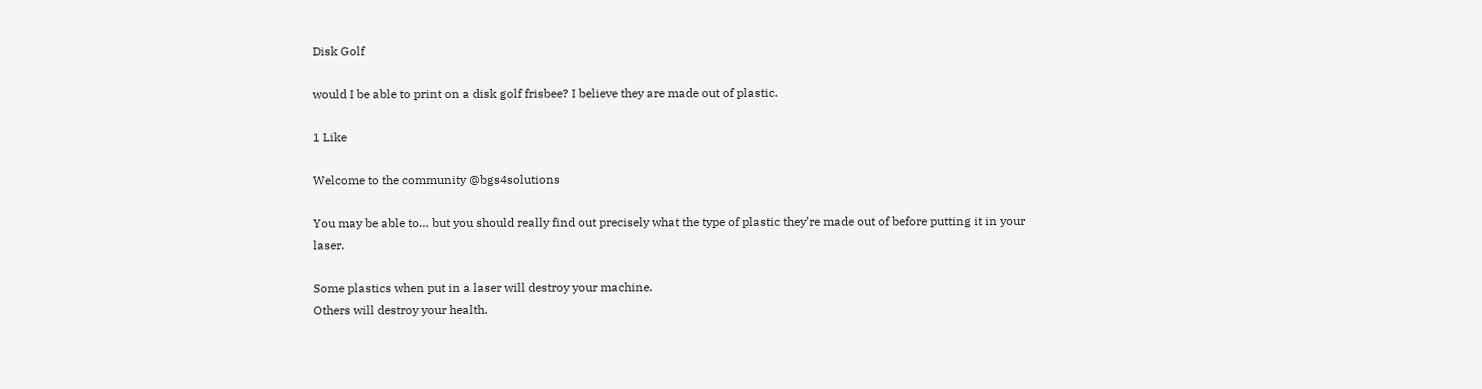Disk Golf

would I be able to print on a disk golf frisbee? I believe they are made out of plastic.

1 Like

Welcome to the community @bgs4solutions

You may be able to… but you should really find out precisely what the type of plastic they’re made out of before putting it in your laser.

Some plastics when put in a laser will destroy your machine.
Others will destroy your health.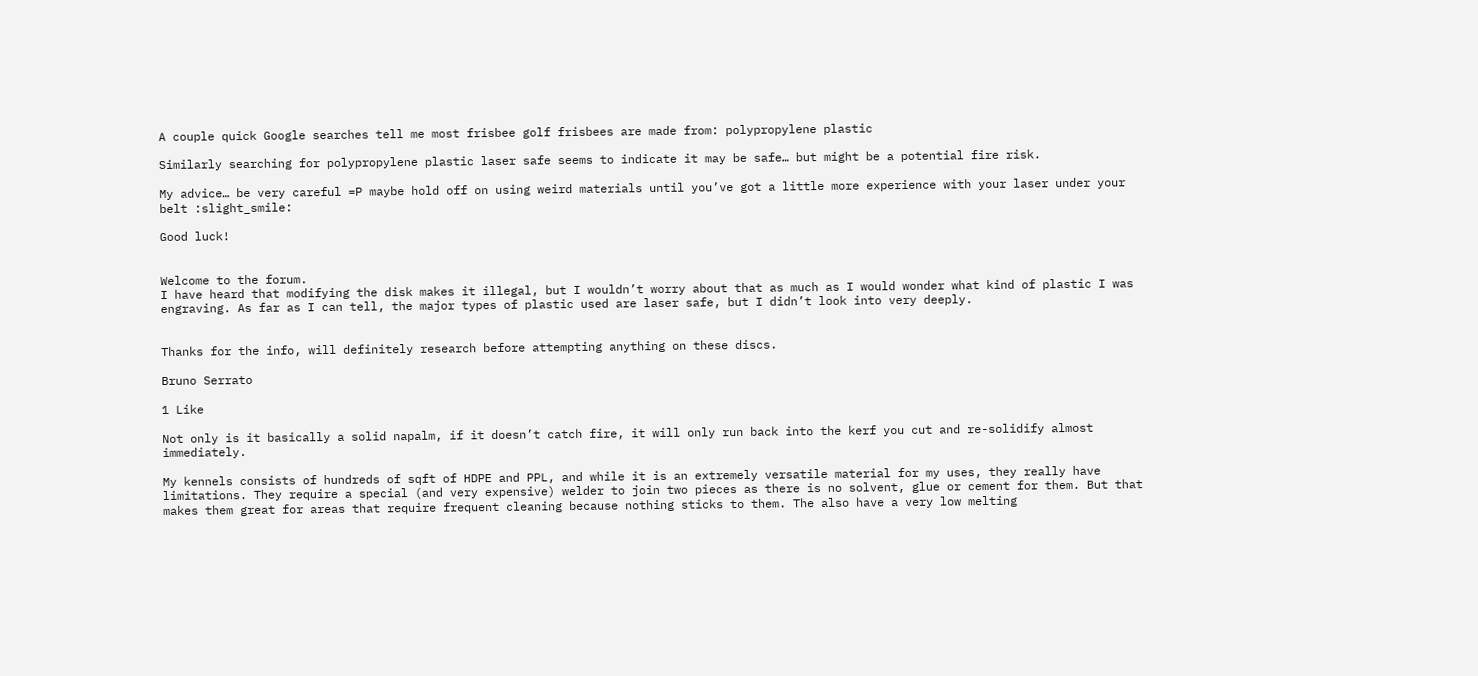A couple quick Google searches tell me most frisbee golf frisbees are made from: polypropylene plastic

Similarly searching for polypropylene plastic laser safe seems to indicate it may be safe… but might be a potential fire risk.

My advice… be very careful =P maybe hold off on using weird materials until you’ve got a little more experience with your laser under your belt :slight_smile:

Good luck!


Welcome to the forum.
I have heard that modifying the disk makes it illegal, but I wouldn’t worry about that as much as I would wonder what kind of plastic I was engraving. As far as I can tell, the major types of plastic used are laser safe, but I didn’t look into very deeply.


Thanks for the info, will definitely research before attempting anything on these discs.

Bruno Serrato

1 Like

Not only is it basically a solid napalm, if it doesn’t catch fire, it will only run back into the kerf you cut and re-solidify almost immediately.

My kennels consists of hundreds of sqft of HDPE and PPL, and while it is an extremely versatile material for my uses, they really have limitations. They require a special (and very expensive) welder to join two pieces as there is no solvent, glue or cement for them. But that makes them great for areas that require frequent cleaning because nothing sticks to them. The also have a very low melting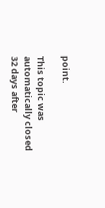point.

This topic was automatically closed 32 days after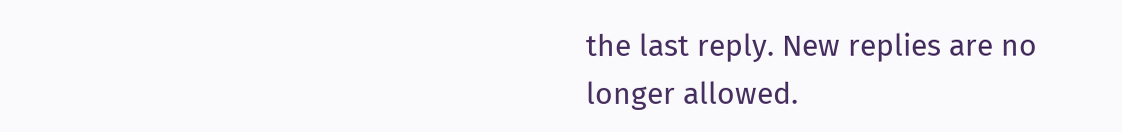the last reply. New replies are no longer allowed.